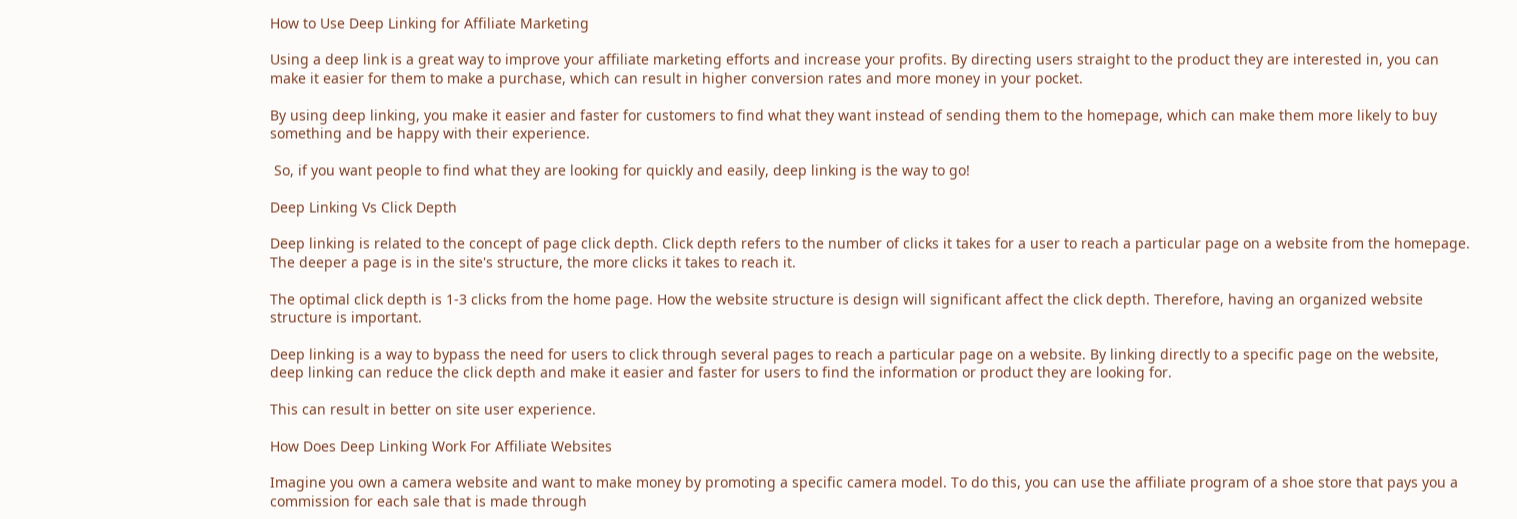How to Use Deep Linking for Affiliate Marketing

Using a deep link is a great way to improve your affiliate marketing efforts and increase your profits. By directing users straight to the product they are interested in, you can make it easier for them to make a purchase, which can result in higher conversion rates and more money in your pocket.

By using deep linking, you make it easier and faster for customers to find what they want instead of sending them to the homepage, which can make them more likely to buy something and be happy with their experience.

 So, if you want people to find what they are looking for quickly and easily, deep linking is the way to go!

Deep Linking Vs Click Depth

Deep linking is related to the concept of page click depth. Click depth refers to the number of clicks it takes for a user to reach a particular page on a website from the homepage. The deeper a page is in the site's structure, the more clicks it takes to reach it.

The optimal click depth is 1-3 clicks from the home page. How the website structure is design will significant affect the click depth. Therefore, having an organized website structure is important.

Deep linking is a way to bypass the need for users to click through several pages to reach a particular page on a website. By linking directly to a specific page on the website, deep linking can reduce the click depth and make it easier and faster for users to find the information or product they are looking for.

This can result in better on site user experience.

How Does Deep Linking Work For Affiliate Websites

Imagine you own a camera website and want to make money by promoting a specific camera model. To do this, you can use the affiliate program of a shoe store that pays you a commission for each sale that is made through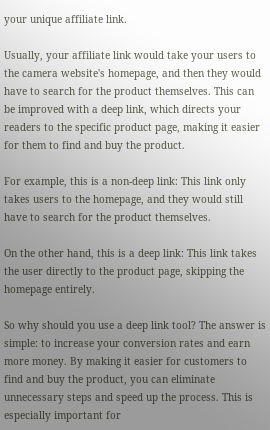your unique affiliate link.

Usually, your affiliate link would take your users to the camera website's homepage, and then they would have to search for the product themselves. This can be improved with a deep link, which directs your readers to the specific product page, making it easier for them to find and buy the product.

For example, this is a non-deep link: This link only takes users to the homepage, and they would still have to search for the product themselves.

On the other hand, this is a deep link: This link takes the user directly to the product page, skipping the homepage entirely.

So why should you use a deep link tool? The answer is simple: to increase your conversion rates and earn more money. By making it easier for customers to find and buy the product, you can eliminate unnecessary steps and speed up the process. This is especially important for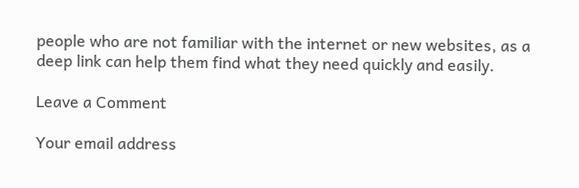people who are not familiar with the internet or new websites, as a deep link can help them find what they need quickly and easily.

Leave a Comment

Your email address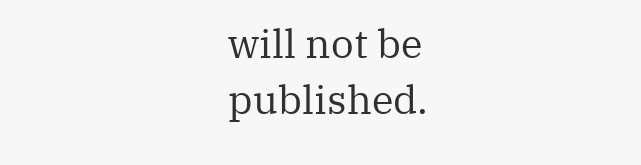will not be published.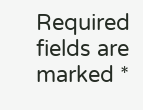Required fields are marked *